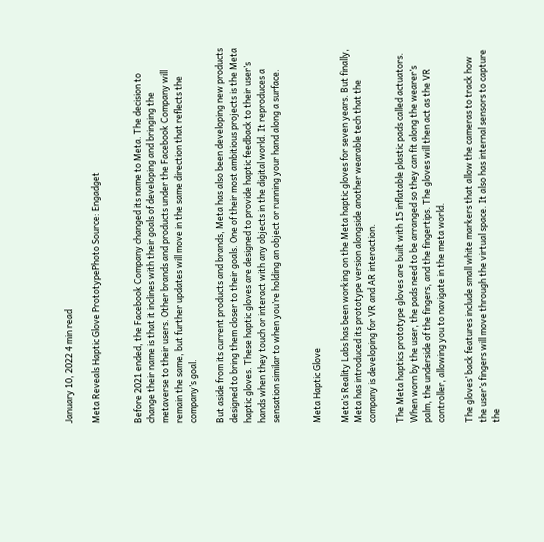January 10, 2022 4 min read

Meta Reveals Haptic Glove PrototypePhoto Source: Engadget


Before 2021 ended, the Facebook Company changed its name to Meta. The decision to change their name is that it inclines with their goals of developing and bringing the metaverse to their users. Other brands and products under the Facebook Company will remain the same, but further updates will move in the same direction that reflects the company’s goal.

But aside from its current products and brands, Meta has also been developing new products designed to bring them closer to their goals. One of their most ambitious projects is the Meta haptic gloves. These haptic gloves are designed to provide haptic feedback to their user’s hands when they touch or interact with any objects in the digital world. It reproduces a sensation similar to when you’re holding an object or running your hand along a surface.


Meta Haptic Glove

Meta’s Reality Labs has been working on the Meta haptic gloves for seven years. But finally, Meta has introduced its prototype version alongside another wearable tech that the company is developing for VR and AR interaction.

The Meta haptics prototype gloves are built with 15 inflatable plastic pads called actuators. When worn by the user, the pads need to be arranged so they can fit along the wearer’s palm, the underside of the fingers, and the fingertips. The gloves will then act as the VR controller, allowing you to navigate in the meta world.

The gloves’ back features include small white markers that allow the cameras to track how the user’s fingers will move through the virtual space. It also has internal sensors to capture the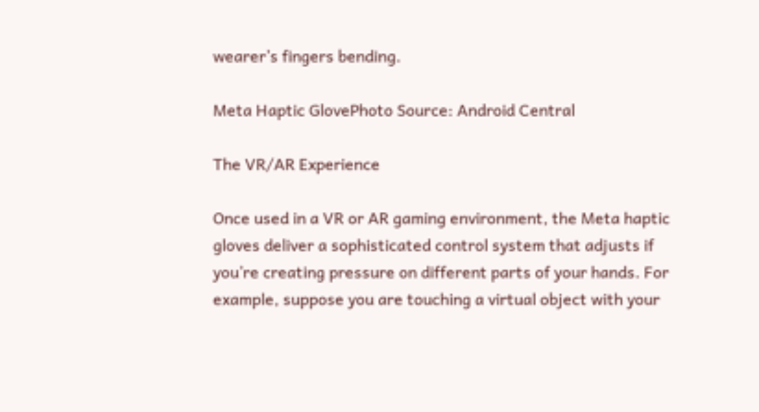wearer’s fingers bending.

Meta Haptic GlovePhoto Source: Android Central

The VR/AR Experience

Once used in a VR or AR gaming environment, the Meta haptic gloves deliver a sophisticated control system that adjusts if you’re creating pressure on different parts of your hands. For example, suppose you are touching a virtual object with your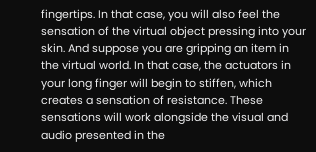fingertips. In that case, you will also feel the sensation of the virtual object pressing into your skin. And suppose you are gripping an item in the virtual world. In that case, the actuators in your long finger will begin to stiffen, which creates a sensation of resistance. These sensations will work alongside the visual and audio presented in the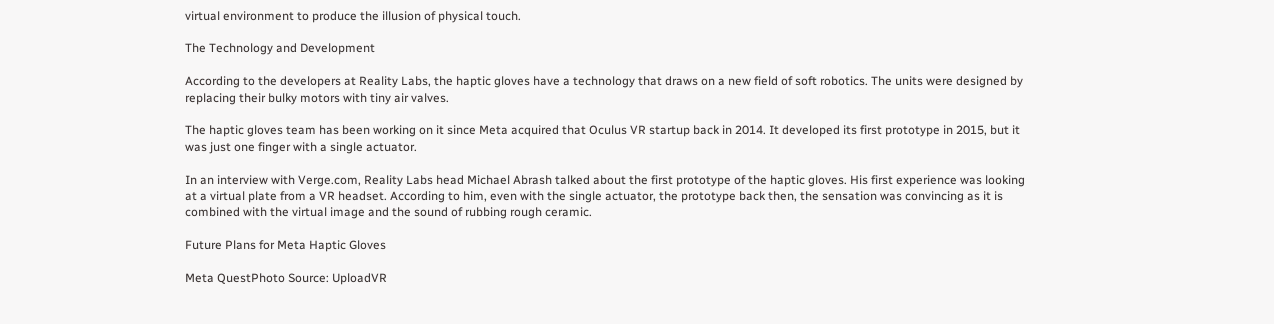virtual environment to produce the illusion of physical touch.

The Technology and Development

According to the developers at Reality Labs, the haptic gloves have a technology that draws on a new field of soft robotics. The units were designed by replacing their bulky motors with tiny air valves.

The haptic gloves team has been working on it since Meta acquired that Oculus VR startup back in 2014. It developed its first prototype in 2015, but it was just one finger with a single actuator.

In an interview with Verge.com, Reality Labs head Michael Abrash talked about the first prototype of the haptic gloves. His first experience was looking at a virtual plate from a VR headset. According to him, even with the single actuator, the prototype back then, the sensation was convincing as it is combined with the virtual image and the sound of rubbing rough ceramic.

Future Plans for Meta Haptic Gloves

Meta QuestPhoto Source: UploadVR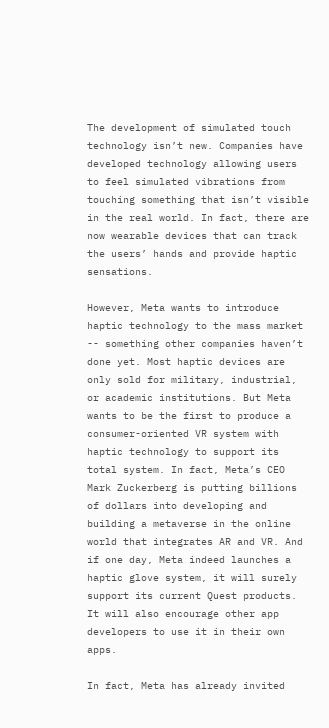The development of simulated touch technology isn’t new. Companies have developed technology allowing users to feel simulated vibrations from touching something that isn’t visible in the real world. In fact, there are now wearable devices that can track the users’ hands and provide haptic sensations.

However, Meta wants to introduce haptic technology to the mass market -- something other companies haven’t done yet. Most haptic devices are only sold for military, industrial, or academic institutions. But Meta wants to be the first to produce a consumer-oriented VR system with haptic technology to support its total system. In fact, Meta’s CEO Mark Zuckerberg is putting billions of dollars into developing and building a metaverse in the online world that integrates AR and VR. And if one day, Meta indeed launches a haptic glove system, it will surely support its current Quest products. It will also encourage other app developers to use it in their own apps.

In fact, Meta has already invited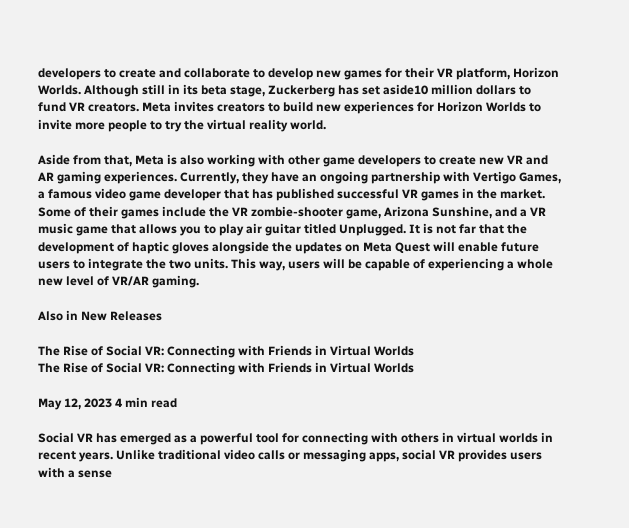developers to create and collaborate to develop new games for their VR platform, Horizon Worlds. Although still in its beta stage, Zuckerberg has set aside10 million dollars to fund VR creators. Meta invites creators to build new experiences for Horizon Worlds to invite more people to try the virtual reality world.

Aside from that, Meta is also working with other game developers to create new VR and AR gaming experiences. Currently, they have an ongoing partnership with Vertigo Games, a famous video game developer that has published successful VR games in the market. Some of their games include the VR zombie-shooter game, Arizona Sunshine, and a VR music game that allows you to play air guitar titled Unplugged. It is not far that the development of haptic gloves alongside the updates on Meta Quest will enable future users to integrate the two units. This way, users will be capable of experiencing a whole new level of VR/AR gaming.

Also in New Releases

The Rise of Social VR: Connecting with Friends in Virtual Worlds
The Rise of Social VR: Connecting with Friends in Virtual Worlds

May 12, 2023 4 min read

Social VR has emerged as a powerful tool for connecting with others in virtual worlds in recent years. Unlike traditional video calls or messaging apps, social VR provides users with a sense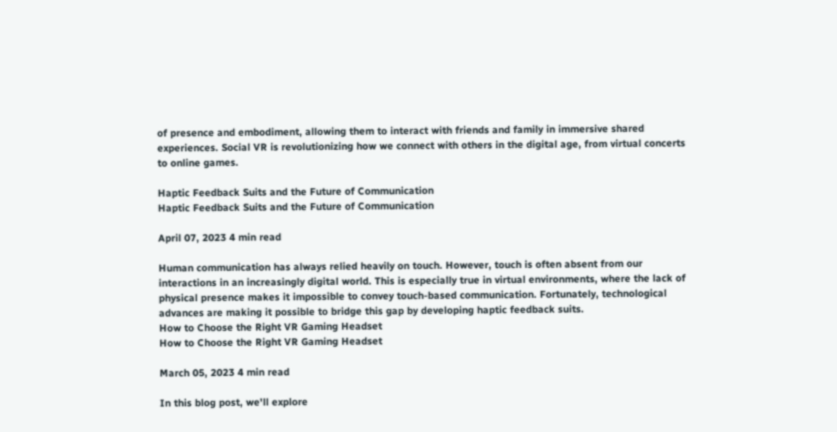of presence and embodiment, allowing them to interact with friends and family in immersive shared experiences. Social VR is revolutionizing how we connect with others in the digital age, from virtual concerts to online games.

Haptic Feedback Suits and the Future of Communication
Haptic Feedback Suits and the Future of Communication

April 07, 2023 4 min read

Human communication has always relied heavily on touch. However, touch is often absent from our interactions in an increasingly digital world. This is especially true in virtual environments, where the lack of physical presence makes it impossible to convey touch-based communication. Fortunately, technological advances are making it possible to bridge this gap by developing haptic feedback suits.
How to Choose the Right VR Gaming Headset
How to Choose the Right VR Gaming Headset

March 05, 2023 4 min read

In this blog post, we'll explore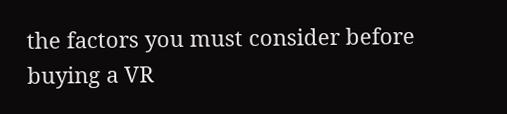the factors you must consider before buying a VR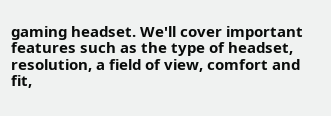gaming headset. We'll cover important features such as the type of headset, resolution, a field of view, comfort and fit,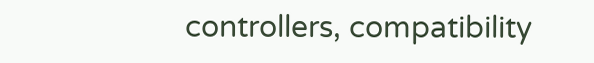controllers, compatibility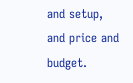and setup, and price and budget.